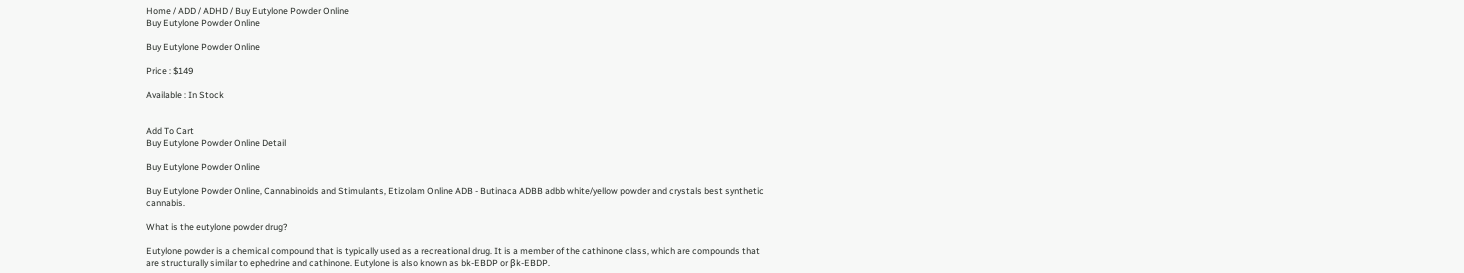Home / ADD / ADHD / Buy Eutylone Powder Online
Buy Eutylone Powder Online

Buy Eutylone Powder Online

Price : $149

Available : In Stock


Add To Cart
Buy Eutylone Powder Online Detail

Buy Eutylone Powder Online

Buy Eutylone Powder Online, Cannabinoids and Stimulants, Etizolam Online ADB - Butinaca ADBB adbb white/yellow powder and crystals best synthetic cannabis.

What is the eutylone powder drug?

Eutylone powder is a chemical compound that is typically used as a recreational drug. It is a member of the cathinone class, which are compounds that are structurally similar to ephedrine and cathinone. Eutylone is also known as bk-EBDP or βk-EBDP.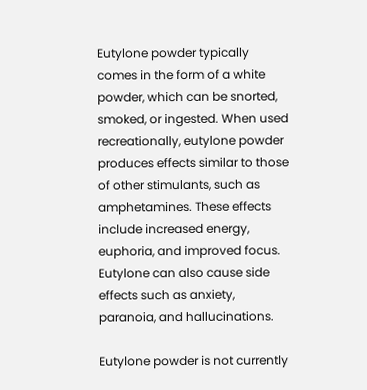Eutylone powder typically comes in the form of a white powder, which can be snorted, smoked, or ingested. When used recreationally, eutylone powder produces effects similar to those of other stimulants, such as amphetamines. These effects include increased energy, euphoria, and improved focus. Eutylone can also cause side effects such as anxiety, paranoia, and hallucinations.

Eutylone powder is not currently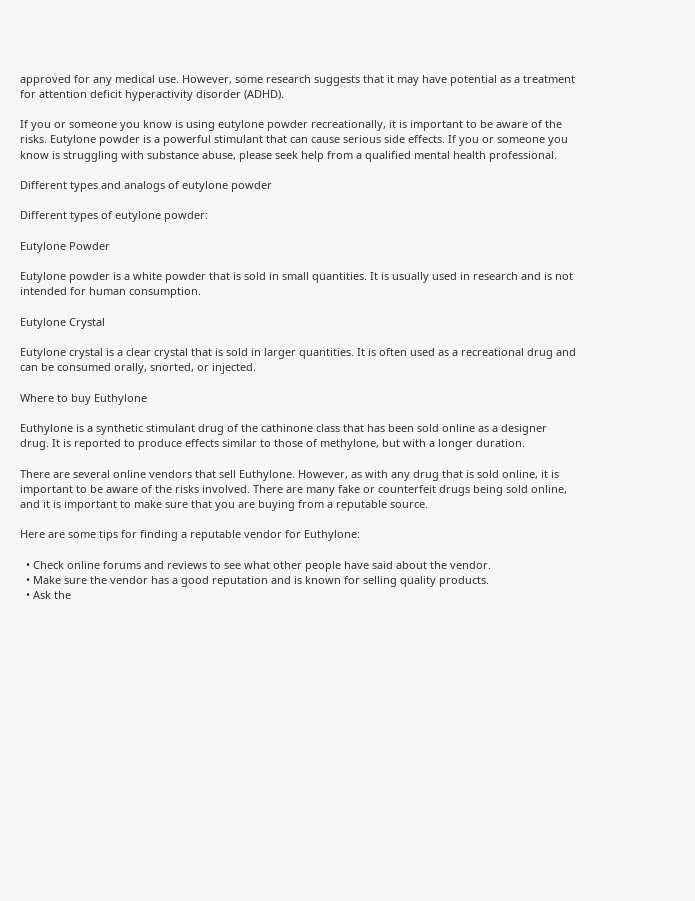approved for any medical use. However, some research suggests that it may have potential as a treatment for attention deficit hyperactivity disorder (ADHD).

If you or someone you know is using eutylone powder recreationally, it is important to be aware of the risks. Eutylone powder is a powerful stimulant that can cause serious side effects. If you or someone you know is struggling with substance abuse, please seek help from a qualified mental health professional.

Different types and analogs of eutylone powder

Different types of eutylone powder:

Eutylone Powder

Eutylone powder is a white powder that is sold in small quantities. It is usually used in research and is not intended for human consumption.

Eutylone Crystal

Eutylone crystal is a clear crystal that is sold in larger quantities. It is often used as a recreational drug and can be consumed orally, snorted, or injected.

Where to buy Euthylone

Euthylone is a synthetic stimulant drug of the cathinone class that has been sold online as a designer drug. It is reported to produce effects similar to those of methylone, but with a longer duration.

There are several online vendors that sell Euthylone. However, as with any drug that is sold online, it is important to be aware of the risks involved. There are many fake or counterfeit drugs being sold online, and it is important to make sure that you are buying from a reputable source.

Here are some tips for finding a reputable vendor for Euthylone:

  • Check online forums and reviews to see what other people have said about the vendor.
  • Make sure the vendor has a good reputation and is known for selling quality products.
  • Ask the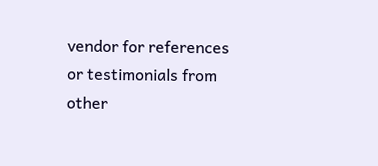vendor for references or testimonials from other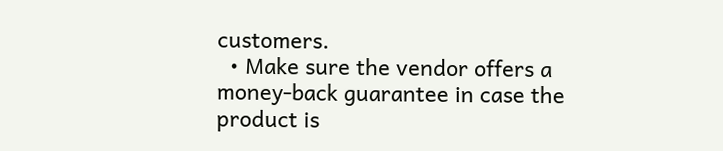customers.
  • Make sure the vendor offers a money-back guarantee in case the product is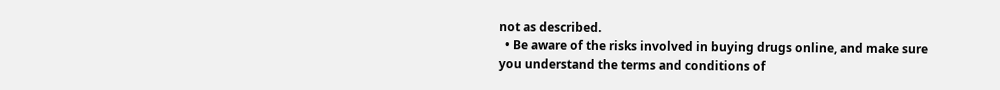not as described.
  • Be aware of the risks involved in buying drugs online, and make sure you understand the terms and conditions of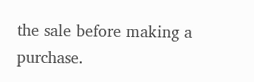the sale before making a purchase.